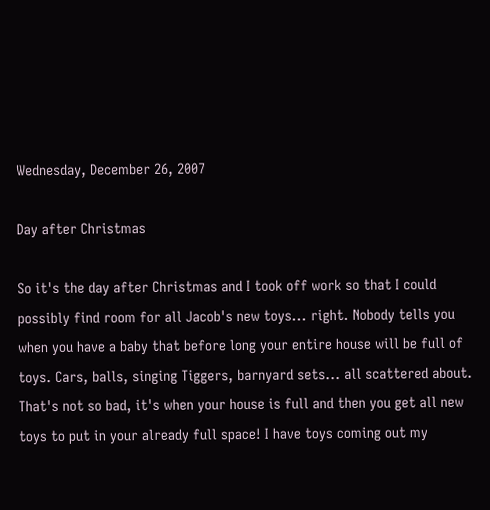Wednesday, December 26, 2007

Day after Christmas

So it's the day after Christmas and I took off work so that I could possibly find room for all Jacob's new toys... right. Nobody tells you when you have a baby that before long your entire house will be full of toys. Cars, balls, singing Tiggers, barnyard sets... all scattered about. That's not so bad, it's when your house is full and then you get all new toys to put in your already full space! I have toys coming out my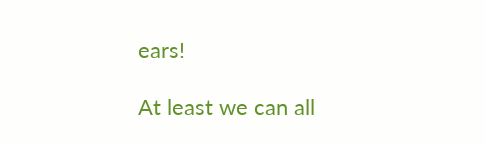ears!

At least we can all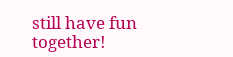still have fun together!